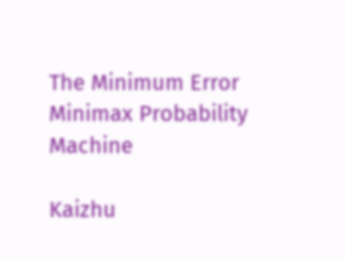The Minimum Error Minimax Probability Machine

Kaizhu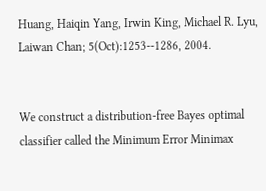Huang, Haiqin Yang, Irwin King, Michael R. Lyu, Laiwan Chan; 5(Oct):1253--1286, 2004.


We construct a distribution-free Bayes optimal classifier called the Minimum Error Minimax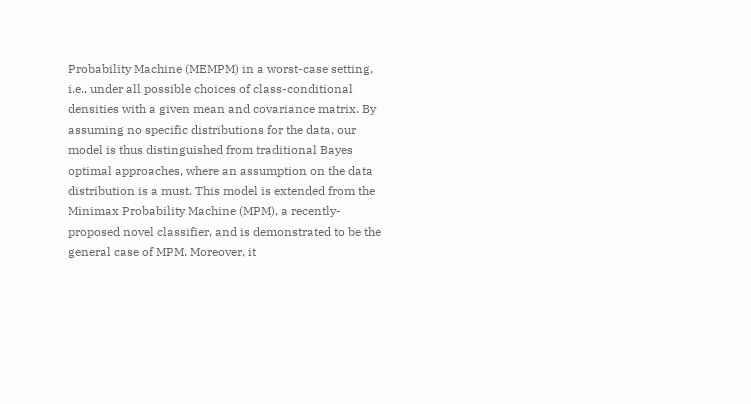Probability Machine (MEMPM) in a worst-case setting, i.e., under all possible choices of class-conditional densities with a given mean and covariance matrix. By assuming no specific distributions for the data, our model is thus distinguished from traditional Bayes optimal approaches, where an assumption on the data distribution is a must. This model is extended from the Minimax Probability Machine (MPM), a recently-proposed novel classifier, and is demonstrated to be the general case of MPM. Moreover, it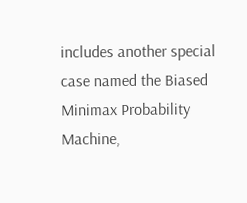includes another special case named the Biased Minimax Probability Machine,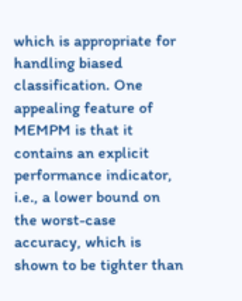which is appropriate for handling biased classification. One appealing feature of MEMPM is that it contains an explicit performance indicator, i.e., a lower bound on the worst-case accuracy, which is shown to be tighter than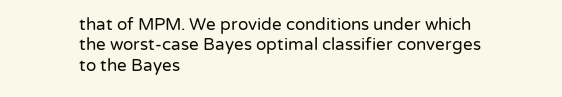that of MPM. We provide conditions under which the worst-case Bayes optimal classifier converges to the Bayes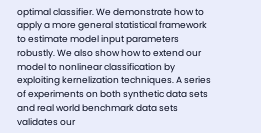optimal classifier. We demonstrate how to apply a more general statistical framework to estimate model input parameters robustly. We also show how to extend our model to nonlinear classification by exploiting kernelization techniques. A series of experiments on both synthetic data sets and real world benchmark data sets validates our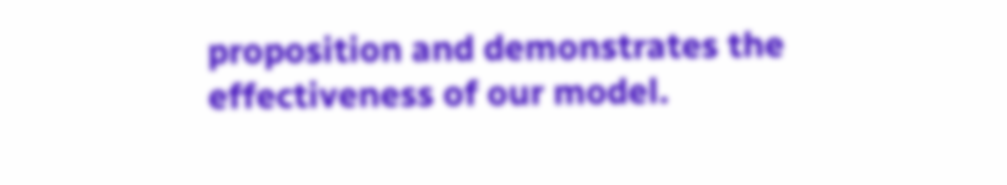proposition and demonstrates the effectiveness of our model.